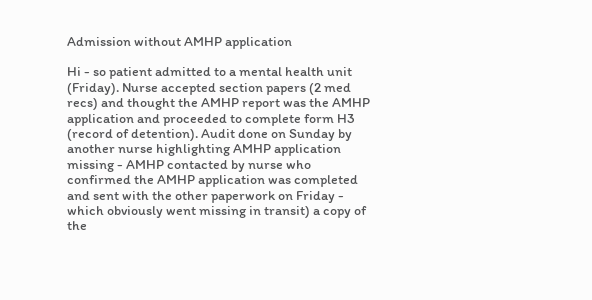Admission without AMHP application

Hi - so patient admitted to a mental health unit (Friday). Nurse accepted section papers (2 med recs) and thought the AMHP report was the AMHP application and proceeded to complete form H3 (record of detention). Audit done on Sunday by another nurse highlighting AMHP application missing - AMHP contacted by nurse who confirmed the AMHP application was completed and sent with the other paperwork on Friday - which obviously went missing in transit) a copy of the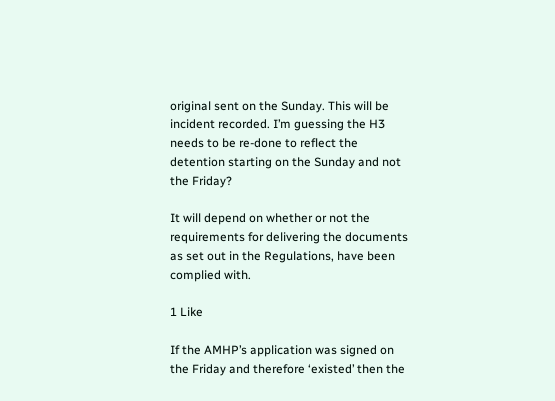original sent on the Sunday. This will be incident recorded. I’m guessing the H3 needs to be re-done to reflect the detention starting on the Sunday and not the Friday?

It will depend on whether or not the requirements for delivering the documents as set out in the Regulations, have been complied with.

1 Like

If the AMHP’s application was signed on the Friday and therefore ‘existed’ then the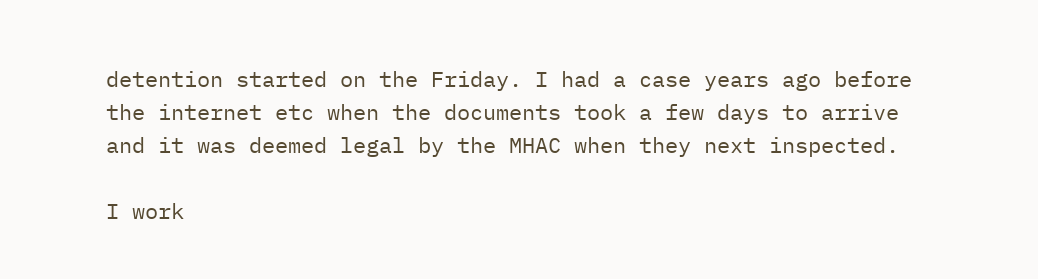detention started on the Friday. I had a case years ago before the internet etc when the documents took a few days to arrive and it was deemed legal by the MHAC when they next inspected.

I work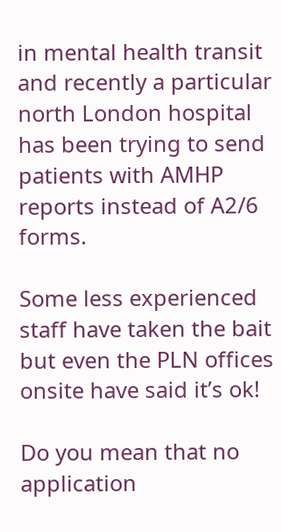in mental health transit and recently a particular north London hospital has been trying to send patients with AMHP reports instead of A2/6 forms.

Some less experienced staff have taken the bait but even the PLN offices onsite have said it’s ok!

Do you mean that no application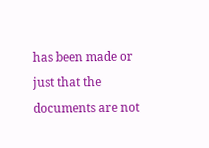has been made or just that the documents are not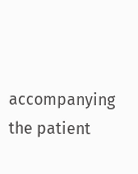accompanying the patient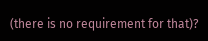(there is no requirement for that)?